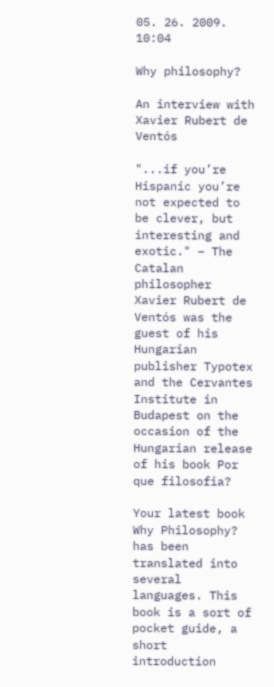05. 26. 2009. 10:04

Why philosophy?

An interview with Xavier Rubert de Ventós

"...if you’re Hispanic you’re not expected to be clever, but interesting and exotic." – The Catalan philosopher Xavier Rubert de Ventós was the guest of his Hungarian publisher Typotex and the Cervantes Institute in Budapest on the occasion of the Hungarian release of his book Por que filosofia?

Your latest book Why Philosophy? has been translated into several languages. This book is a sort of pocket guide, a short introduction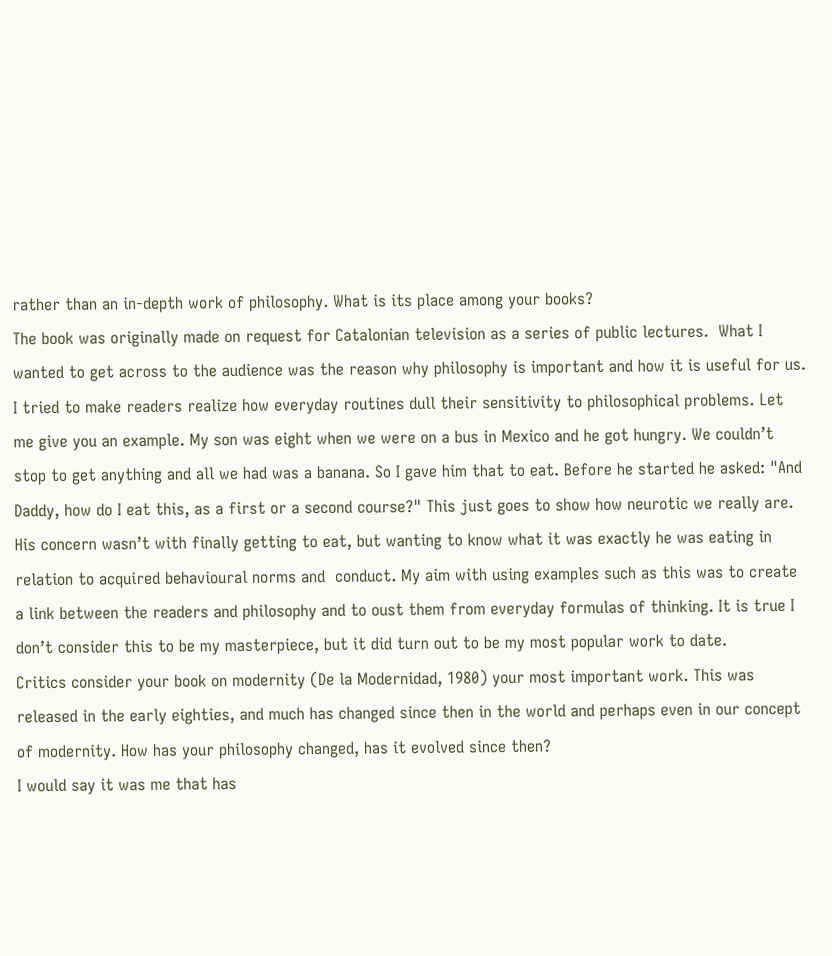rather than an in-depth work of philosophy. What is its place among your books?
The book was originally made on request for Catalonian television as a series of public lectures.  What I wanted to get across to the audience was the reason why philosophy is important and how it is useful for us. I tried to make readers realize how everyday routines dull their sensitivity to philosophical problems. Let me give you an example. My son was eight when we were on a bus in Mexico and he got hungry. We couldn’t stop to get anything and all we had was a banana. So I gave him that to eat. Before he started he asked: "And Daddy, how do I eat this, as a first or a second course?" This just goes to show how neurotic we really are. His concern wasn’t with finally getting to eat, but wanting to know what it was exactly he was eating in relation to acquired behavioural norms and  conduct. My aim with using examples such as this was to create a link between the readers and philosophy and to oust them from everyday formulas of thinking. It is true I don’t consider this to be my masterpiece, but it did turn out to be my most popular work to date.
Critics consider your book on modernity (De la Modernidad, 1980) your most important work. This was released in the early eighties, and much has changed since then in the world and perhaps even in our concept of modernity. How has your philosophy changed, has it evolved since then?
I would say it was me that has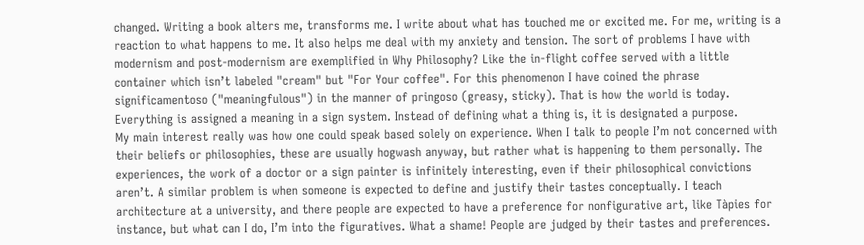changed. Writing a book alters me, transforms me. I write about what has touched me or excited me. For me, writing is a reaction to what happens to me. It also helps me deal with my anxiety and tension. The sort of problems I have with modernism and post-modernism are exemplified in Why Philosophy? Like the in-flight coffee served with a little container which isn’t labeled "cream" but "For Your coffee". For this phenomenon I have coined the phrase significamentoso ("meaningfulous") in the manner of pringoso (greasy, sticky). That is how the world is today. Everything is assigned a meaning in a sign system. Instead of defining what a thing is, it is designated a purpose.
My main interest really was how one could speak based solely on experience. When I talk to people I’m not concerned with their beliefs or philosophies, these are usually hogwash anyway, but rather what is happening to them personally. The experiences, the work of a doctor or a sign painter is infinitely interesting, even if their philosophical convictions aren’t. A similar problem is when someone is expected to define and justify their tastes conceptually. I teach architecture at a university, and there people are expected to have a preference for nonfigurative art, like Tàpies for instance, but what can I do, I’m into the figuratives. What a shame! People are judged by their tastes and preferences.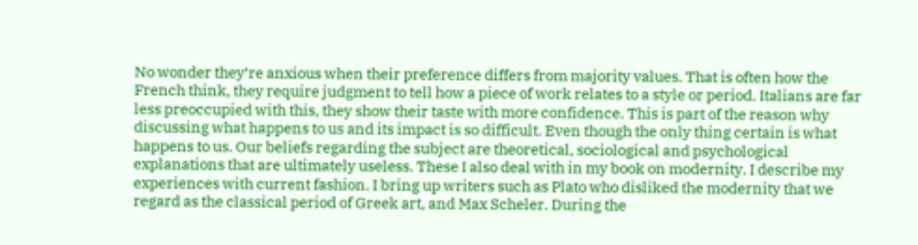No wonder they’re anxious when their preference differs from majority values. That is often how the French think, they require judgment to tell how a piece of work relates to a style or period. Italians are far less preoccupied with this, they show their taste with more confidence. This is part of the reason why discussing what happens to us and its impact is so difficult. Even though the only thing certain is what happens to us. Our beliefs regarding the subject are theoretical, sociological and psychological explanations that are ultimately useless. These I also deal with in my book on modernity. I describe my experiences with current fashion. I bring up writers such as Plato who disliked the modernity that we regard as the classical period of Greek art, and Max Scheler. During the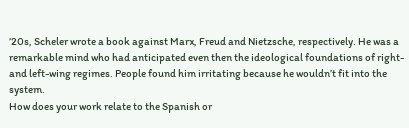’20s, Scheler wrote a book against Marx, Freud and Nietzsche, respectively. He was a remarkable mind who had anticipated even then the ideological foundations of right- and left-wing regimes. People found him irritating because he wouldn’t fit into the system.
How does your work relate to the Spanish or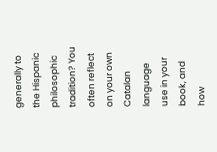generally to the Hispanic philosophic tradition? You often reflect on your own Catalan language use in your book, and how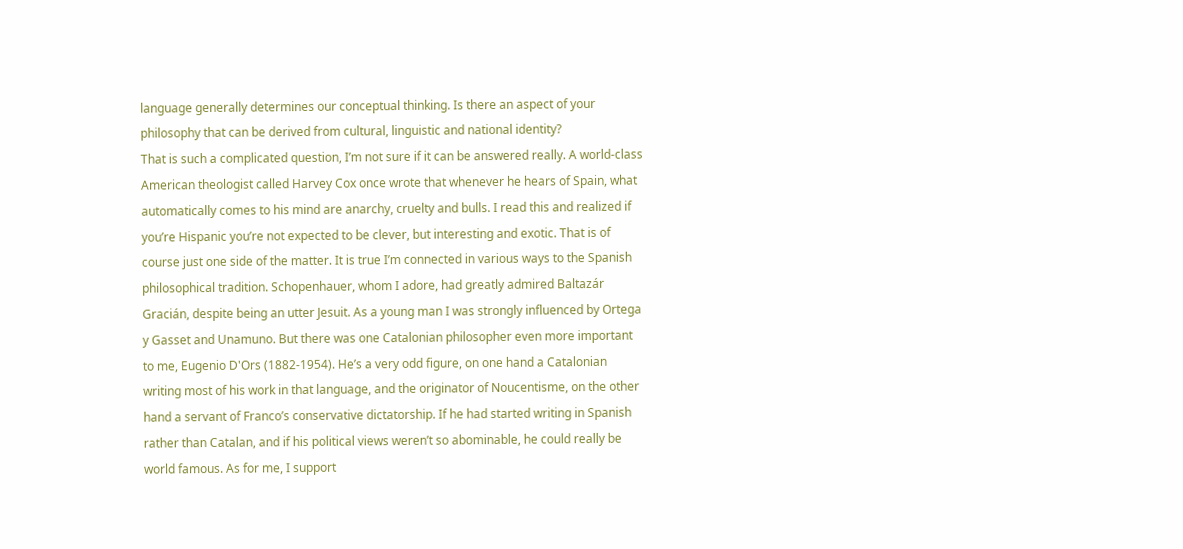language generally determines our conceptual thinking. Is there an aspect of your philosophy that can be derived from cultural, linguistic and national identity?
That is such a complicated question, I’m not sure if it can be answered really. A world-class American theologist called Harvey Cox once wrote that whenever he hears of Spain, what automatically comes to his mind are anarchy, cruelty and bulls. I read this and realized if you’re Hispanic you’re not expected to be clever, but interesting and exotic. That is of course just one side of the matter. It is true I’m connected in various ways to the Spanish philosophical tradition. Schopenhauer, whom I adore, had greatly admired Baltazár Gracián, despite being an utter Jesuit. As a young man I was strongly influenced by Ortega y Gasset and Unamuno. But there was one Catalonian philosopher even more important to me, Eugenio D'Ors (1882-1954). He’s a very odd figure, on one hand a Catalonian writing most of his work in that language, and the originator of Noucentisme, on the other hand a servant of Franco’s conservative dictatorship. If he had started writing in Spanish rather than Catalan, and if his political views weren’t so abominable, he could really be world famous. As for me, I support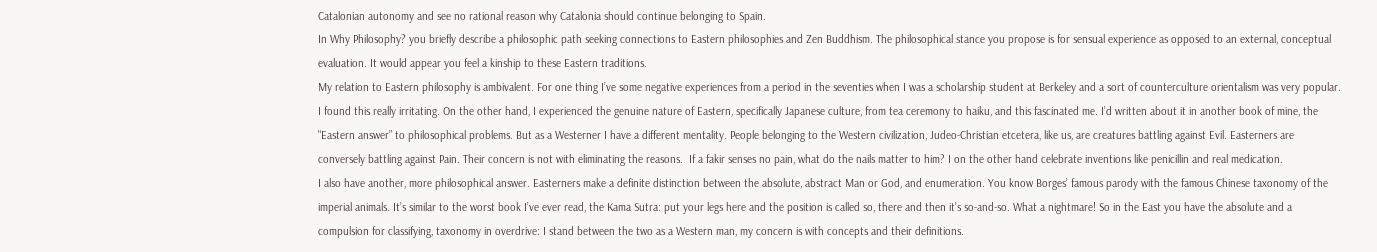Catalonian autonomy and see no rational reason why Catalonia should continue belonging to Spain.
In Why Philosophy? you briefly describe a philosophic path seeking connections to Eastern philosophies and Zen Buddhism. The philosophical stance you propose is for sensual experience as opposed to an external, conceptual evaluation. It would appear you feel a kinship to these Eastern traditions.
My relation to Eastern philosophy is ambivalent. For one thing I’ve some negative experiences from a period in the seventies when I was a scholarship student at Berkeley and a sort of counterculture orientalism was very popular. I found this really irritating. On the other hand, I experienced the genuine nature of Eastern, specifically Japanese culture, from tea ceremony to haiku, and this fascinated me. I’d written about it in another book of mine, the "Eastern answer” to philosophical problems. But as a Westerner I have a different mentality. People belonging to the Western civilization, Judeo-Christian etcetera, like us, are creatures battling against Evil. Easterners are conversely battling against Pain. Their concern is not with eliminating the reasons.  If a fakir senses no pain, what do the nails matter to him? I on the other hand celebrate inventions like penicillin and real medication.
I also have another, more philosophical answer. Easterners make a definite distinction between the absolute, abstract Man or God, and enumeration. You know Borges’ famous parody with the famous Chinese taxonomy of the imperial animals. It’s similar to the worst book I’ve ever read, the Kama Sutra: put your legs here and the position is called so, there and then it’s so-and-so. What a nightmare! So in the East you have the absolute and a compulsion for classifying, taxonomy in overdrive: I stand between the two as a Western man, my concern is with concepts and their definitions.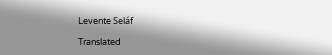Levente Seláf

Translated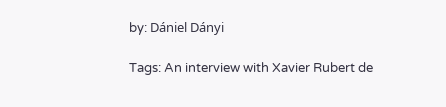by: Dániel Dányi

Tags: An interview with Xavier Rubert de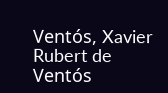Ventós, Xavier Rubert de Ventós